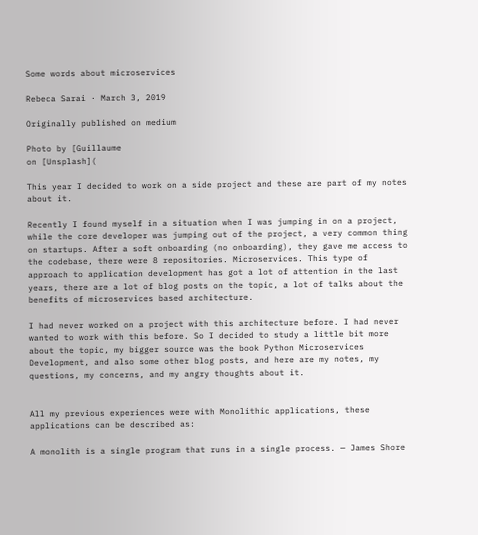Some words about microservices

Rebeca Sarai · March 3, 2019

Originally published on medium

Photo by [Guillaume
on [Unsplash](

This year I decided to work on a side project and these are part of my notes about it.

Recently I found myself in a situation when I was jumping in on a project, while the core developer was jumping out of the project, a very common thing on startups. After a soft onboarding (no onboarding), they gave me access to the codebase, there were 8 repositories. Microservices. This type of approach to application development has got a lot of attention in the last years, there are a lot of blog posts on the topic, a lot of talks about the benefits of microservices based architecture.

I had never worked on a project with this architecture before. I had never wanted to work with this before. So I decided to study a little bit more about the topic, my bigger source was the book Python Microservices Development, and also some other blog posts, and here are my notes, my questions, my concerns, and my angry thoughts about it.


All my previous experiences were with Monolithic applications, these applications can be described as:

A monolith is a single program that runs in a single process. — James Shore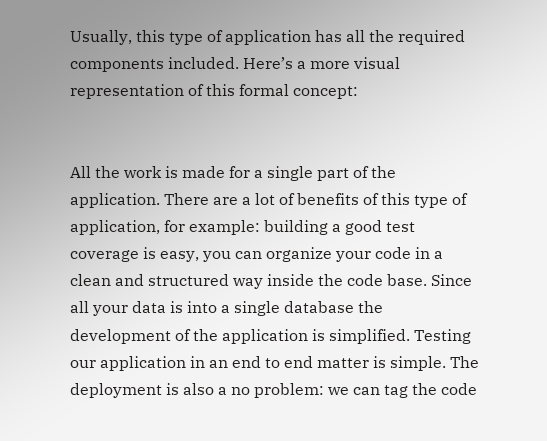Usually, this type of application has all the required components included. Here’s a more visual representation of this formal concept:


All the work is made for a single part of the application. There are a lot of benefits of this type of application, for example: building a good test coverage is easy, you can organize your code in a clean and structured way inside the code base. Since all your data is into a single database the development of the application is simplified. Testing our application in an end to end matter is simple. The deployment is also a no problem: we can tag the code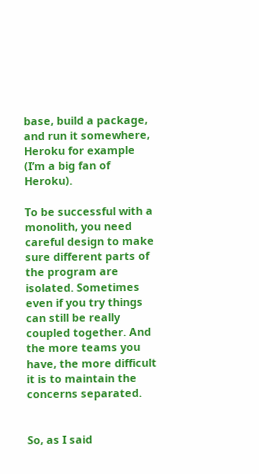base, build a package, and run it somewhere, Heroku for example (I’m a big fan of Heroku).

To be successful with a monolith, you need careful design to make sure different parts of the program are isolated. Sometimes even if you try things can still be really coupled together. And the more teams you have, the more difficult it is to maintain the concerns separated.


So, as I said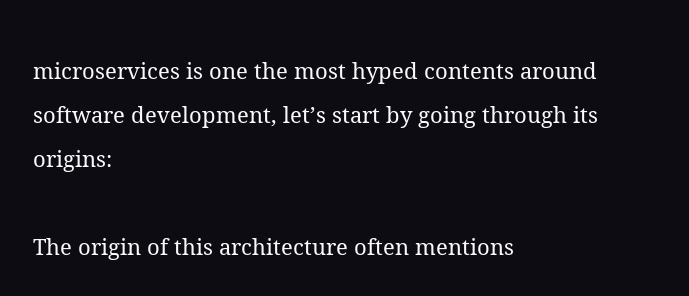microservices is one the most hyped contents around software development, let’s start by going through its origins:

The origin of this architecture often mentions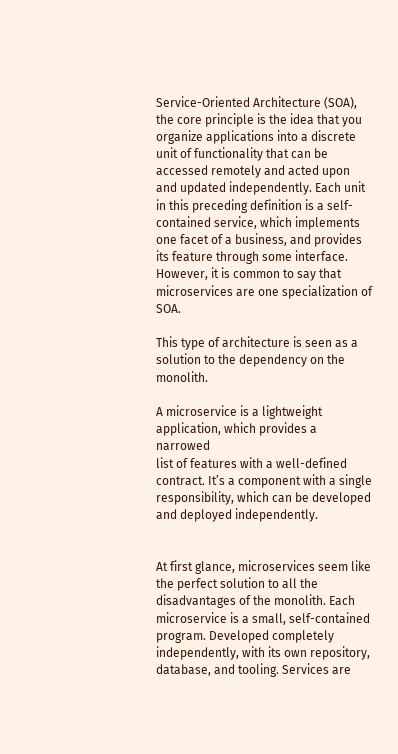Service-Oriented Architecture (SOA), the core principle is the idea that you organize applications into a discrete unit of functionality that can be accessed remotely and acted upon and updated independently. Each unit in this preceding definition is a self-contained service, which implements one facet of a business, and provides its feature through some interface. However, it is common to say that microservices are one specialization of SOA.

This type of architecture is seen as a solution to the dependency on the monolith.

A microservice is a lightweight application, which provides a narrowed
list of features with a well-defined contract. It’s a component with a single
responsibility, which can be developed and deployed independently.


At first glance, microservices seem like the perfect solution to all the disadvantages of the monolith. Each microservice is a small, self-contained program. Developed completely independently, with its own repository, database, and tooling. Services are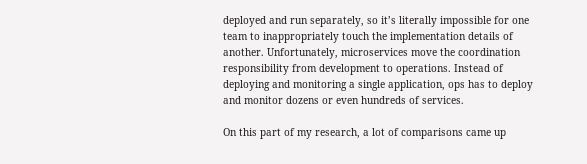deployed and run separately, so it’s literally impossible for one team to inappropriately touch the implementation details of another. Unfortunately, microservices move the coordination responsibility from development to operations. Instead of deploying and monitoring a single application, ops has to deploy and monitor dozens or even hundreds of services.

On this part of my research, a lot of comparisons came up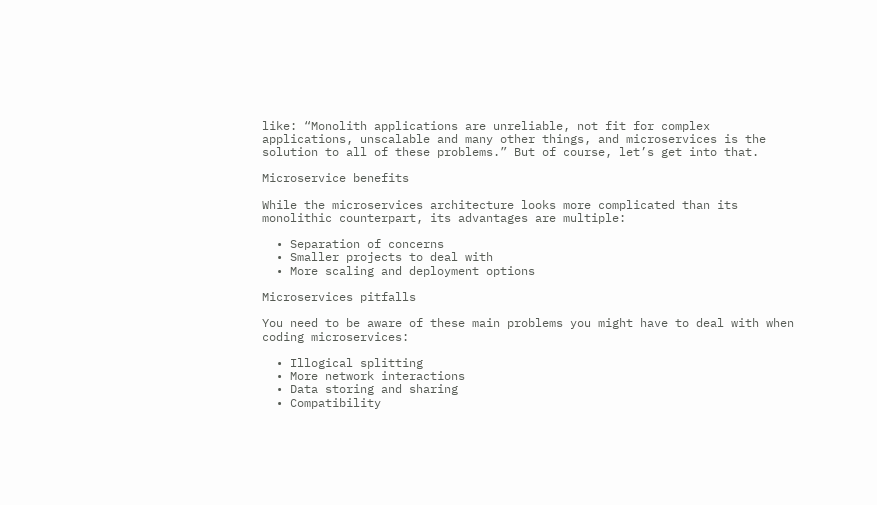like: “Monolith applications are unreliable, not fit for complex applications, unscalable and many other things, and microservices is the solution to all of these problems.” But of course, let’s get into that.

Microservice benefits

While the microservices architecture looks more complicated than its monolithic counterpart, its advantages are multiple:

  • Separation of concerns
  • Smaller projects to deal with
  • More scaling and deployment options

Microservices pitfalls

You need to be aware of these main problems you might have to deal with when coding microservices:

  • Illogical splitting
  • More network interactions
  • Data storing and sharing
  • Compatibility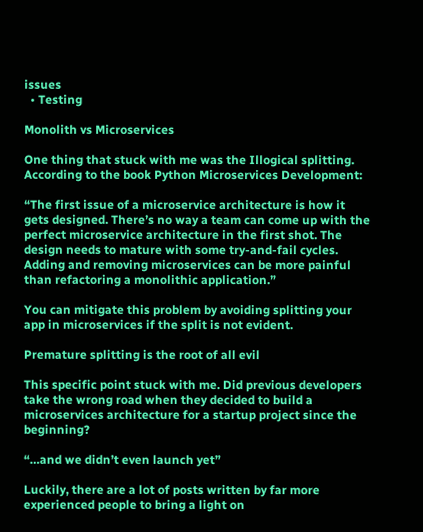issues
  • Testing

Monolith vs Microservices

One thing that stuck with me was the Illogical splitting. According to the book Python Microservices Development:

“The first issue of a microservice architecture is how it gets designed. There’s no way a team can come up with the perfect microservice architecture in the first shot. The design needs to mature with some try-and-fail cycles. Adding and removing microservices can be more painful than refactoring a monolithic application.”

You can mitigate this problem by avoiding splitting your app in microservices if the split is not evident.

Premature splitting is the root of all evil

This specific point stuck with me. Did previous developers take the wrong road when they decided to build a microservices architecture for a startup project since the beginning?

“…and we didn’t even launch yet”

Luckily, there are a lot of posts written by far more experienced people to bring a light on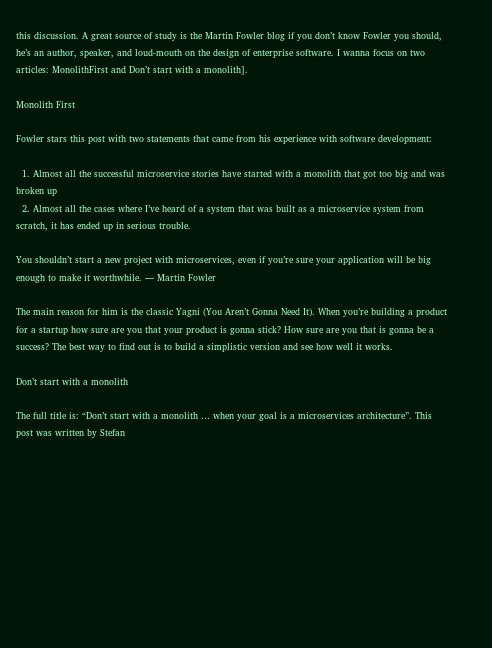this discussion. A great source of study is the Martin Fowler blog if you don’t know Fowler you should, he’s an author, speaker, and loud-mouth on the design of enterprise software. I wanna focus on two articles: MonolithFirst and Don’t start with a monolith].

Monolith First

Fowler stars this post with two statements that came from his experience with software development:

  1. Almost all the successful microservice stories have started with a monolith that got too big and was broken up
  2. Almost all the cases where I’ve heard of a system that was built as a microservice system from scratch, it has ended up in serious trouble.

You shouldn’t start a new project with microservices, even if you’re sure your application will be big enough to make it worthwhile. — Martin Fowler

The main reason for him is the classic Yagni (You Aren’t Gonna Need It). When you’re building a product for a startup how sure are you that your product is gonna stick? How sure are you that is gonna be a success? The best way to find out is to build a simplistic version and see how well it works.

Don’t start with a monolith

The full title is: “Don’t start with a monolith … when your goal is a microservices architecture”. This post was written by Stefan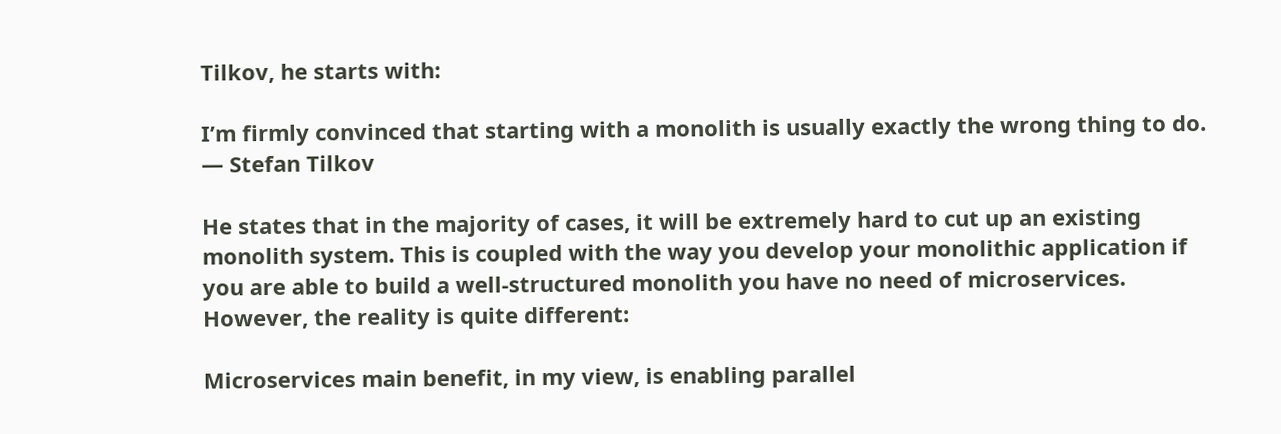Tilkov, he starts with:

I’m firmly convinced that starting with a monolith is usually exactly the wrong thing to do. — Stefan Tilkov

He states that in the majority of cases, it will be extremely hard to cut up an existing monolith system. This is coupled with the way you develop your monolithic application if you are able to build a well-structured monolith you have no need of microservices. However, the reality is quite different:

Microservices main benefit, in my view, is enabling parallel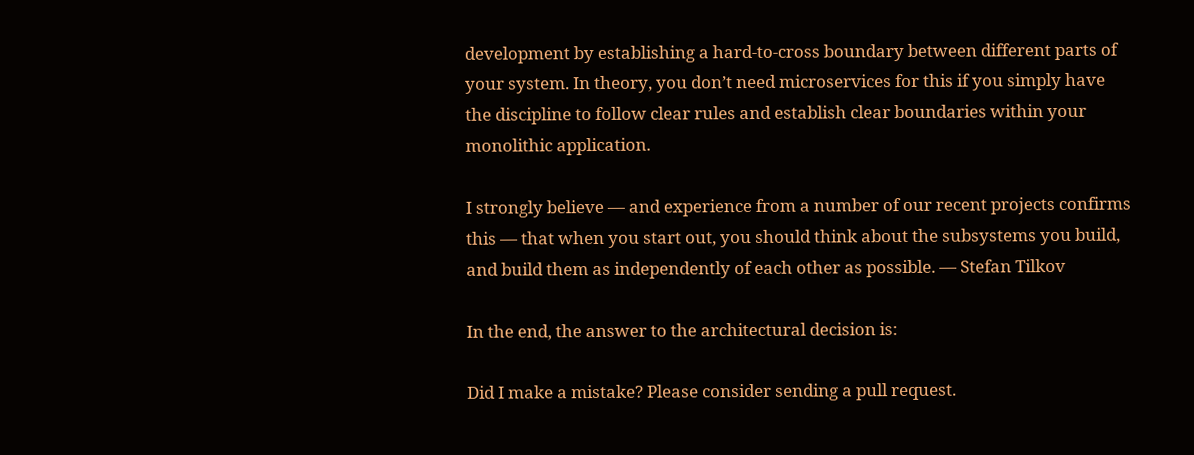development by establishing a hard-to-cross boundary between different parts of your system. In theory, you don’t need microservices for this if you simply have the discipline to follow clear rules and establish clear boundaries within your monolithic application.

I strongly believe — and experience from a number of our recent projects confirms this — that when you start out, you should think about the subsystems you build, and build them as independently of each other as possible. — Stefan Tilkov

In the end, the answer to the architectural decision is:

Did I make a mistake? Please consider sending a pull request.